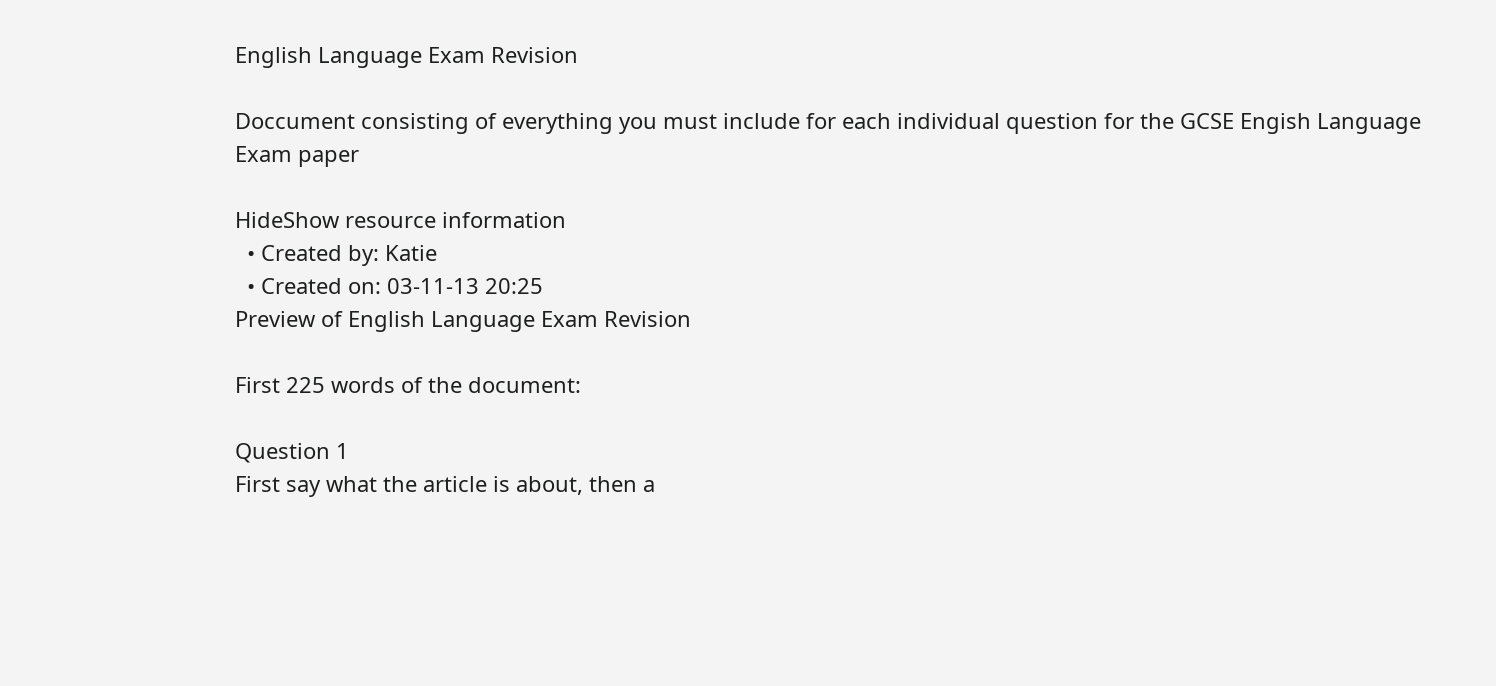English Language Exam Revision

Doccument consisting of everything you must include for each individual question for the GCSE Engish Language Exam paper

HideShow resource information
  • Created by: Katie
  • Created on: 03-11-13 20:25
Preview of English Language Exam Revision

First 225 words of the document:

Question 1
First say what the article is about, then a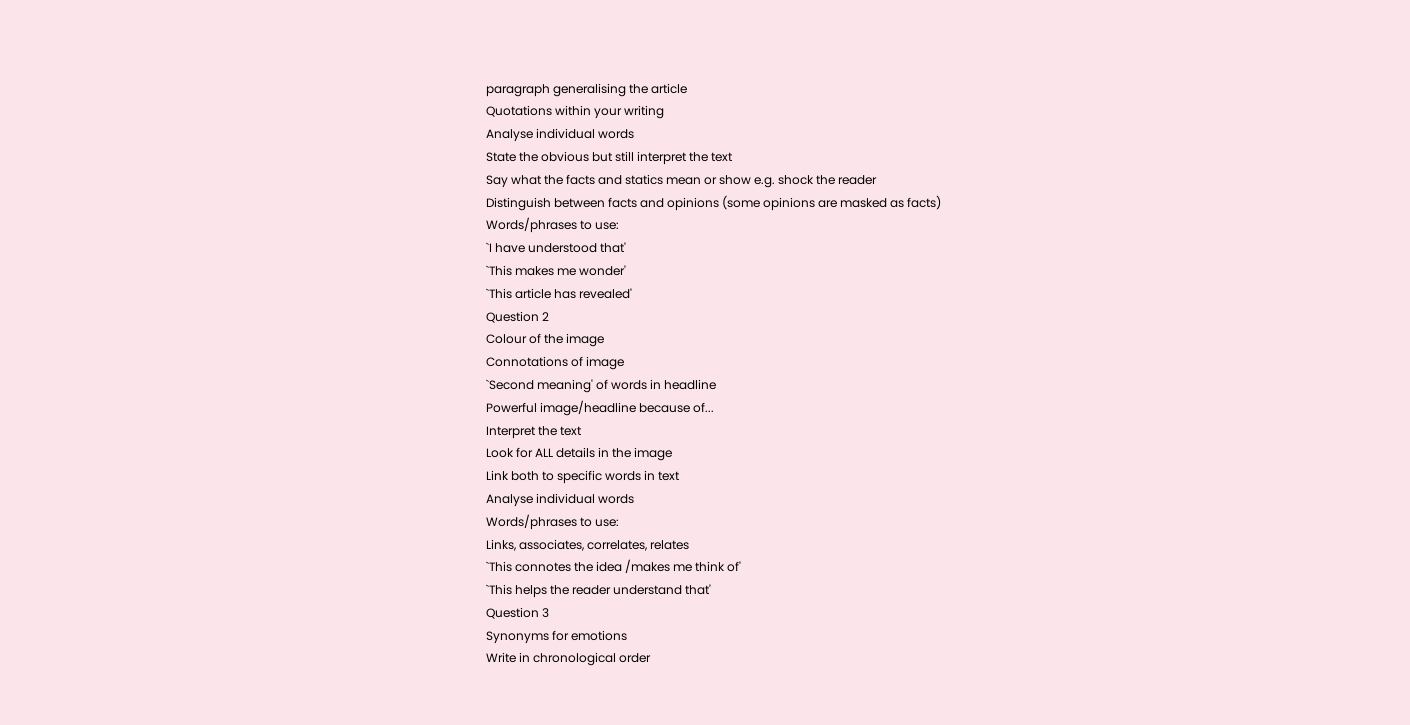paragraph generalising the article
Quotations within your writing
Analyse individual words
State the obvious but still interpret the text
Say what the facts and statics mean or show e.g. shock the reader
Distinguish between facts and opinions (some opinions are masked as facts)
Words/phrases to use:
`I have understood that'
`This makes me wonder'
`This article has revealed'
Question 2
Colour of the image
Connotations of image
`Second meaning' of words in headline
Powerful image/headline because of...
Interpret the text
Look for ALL details in the image
Link both to specific words in text
Analyse individual words
Words/phrases to use:
Links, associates, correlates, relates
`This connotes the idea /makes me think of'
`This helps the reader understand that'
Question 3
Synonyms for emotions
Write in chronological order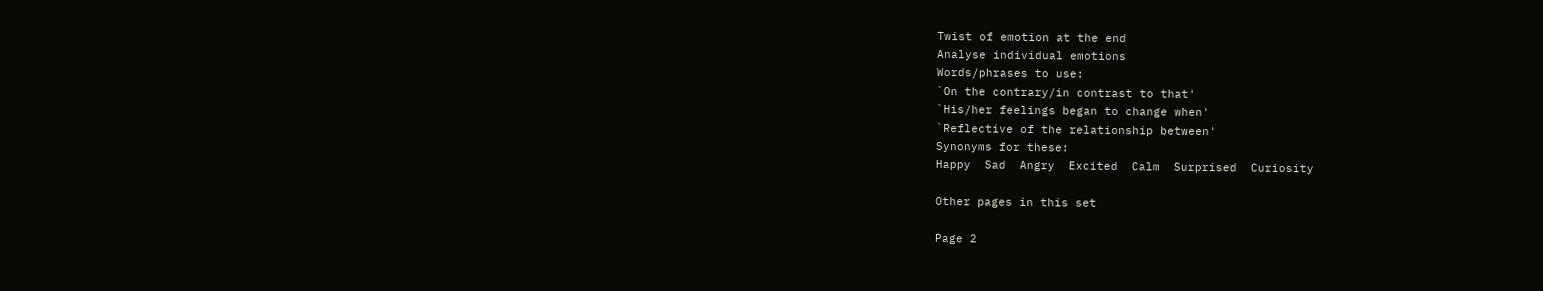Twist of emotion at the end
Analyse individual emotions
Words/phrases to use:
`On the contrary/in contrast to that'
`His/her feelings began to change when'
`Reflective of the relationship between'
Synonyms for these:
Happy  Sad  Angry  Excited  Calm  Surprised  Curiosity

Other pages in this set

Page 2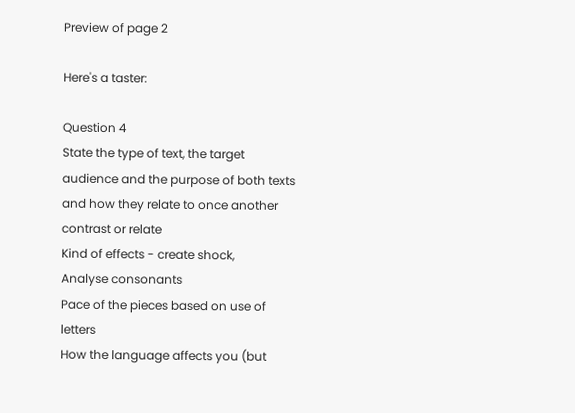Preview of page 2

Here's a taster:

Question 4
State the type of text, the target audience and the purpose of both texts
and how they relate to once another  contrast or relate
Kind of effects - create shock,
Analyse consonants
Pace of the pieces based on use of letters
How the language affects you (but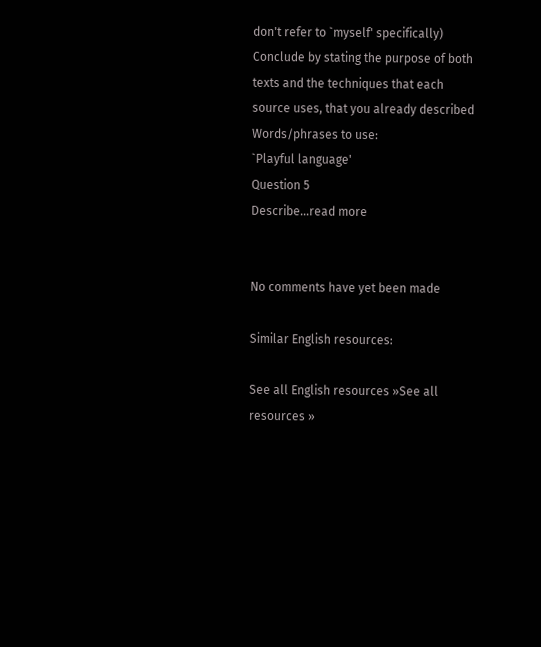don't refer to `myself' specifically)
Conclude by stating the purpose of both texts and the techniques that each
source uses, that you already described
Words/phrases to use:
`Playful language'
Question 5
Describe…read more


No comments have yet been made

Similar English resources:

See all English resources »See all resources »